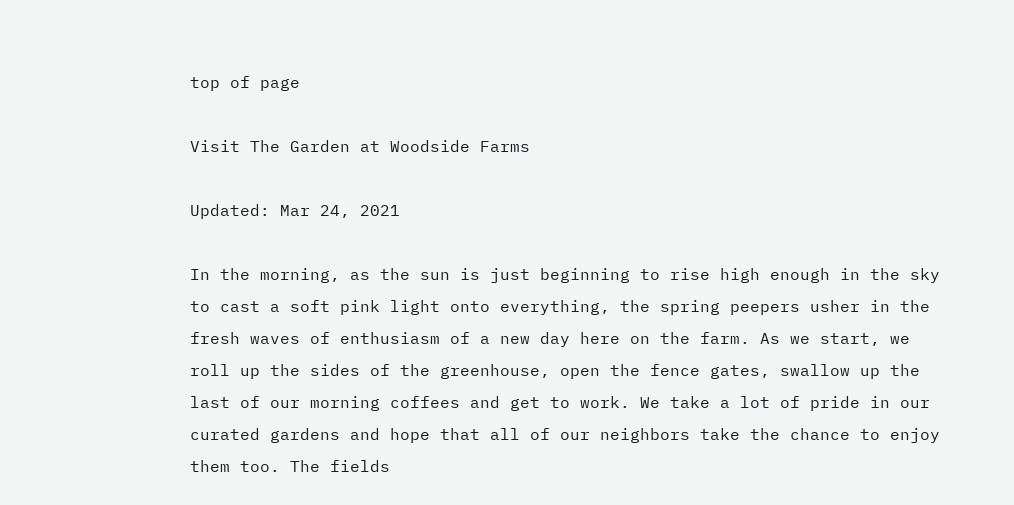top of page

Visit The Garden at Woodside Farms

Updated: Mar 24, 2021

In the morning, as the sun is just beginning to rise high enough in the sky to cast a soft pink light onto everything, the spring peepers usher in the fresh waves of enthusiasm of a new day here on the farm. As we start, we roll up the sides of the greenhouse, open the fence gates, swallow up the last of our morning coffees and get to work. We take a lot of pride in our curated gardens and hope that all of our neighbors take the chance to enjoy them too. The fields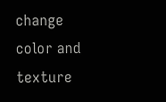change color and texture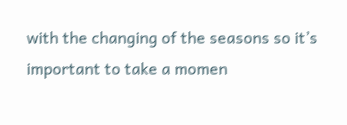with the changing of the seasons so it’s important to take a momen